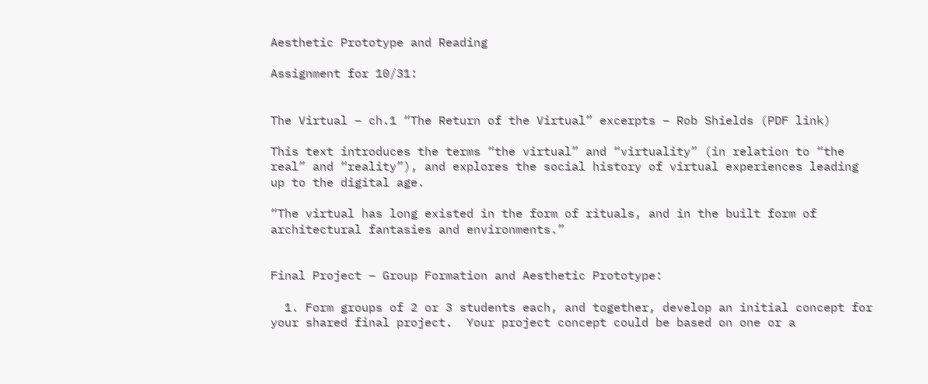Aesthetic Prototype and Reading

Assignment for 10/31:


The Virtual – ch.1 “The Return of the Virtual” excerpts – Rob Shields (PDF link)

This text introduces the terms “the virtual” and “virtuality” (in relation to “the real” and “reality”), and explores the social history of virtual experiences leading up to the digital age.

“The virtual has long existed in the form of rituals, and in the built form of architectural fantasies and environments.”


Final Project – Group Formation and Aesthetic Prototype:

  1. Form groups of 2 or 3 students each, and together, develop an initial concept for your shared final project.  Your project concept could be based on one or a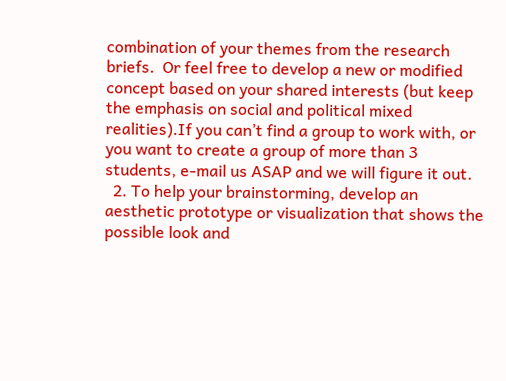combination of your themes from the research briefs.  Or feel free to develop a new or modified concept based on your shared interests (but keep the emphasis on social and political mixed realities).If you can’t find a group to work with, or you want to create a group of more than 3 students, e-mail us ASAP and we will figure it out.
  2. To help your brainstorming, develop an aesthetic prototype or visualization that shows the possible look and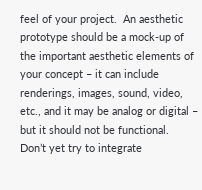feel of your project.  An aesthetic prototype should be a mock-up of the important aesthetic elements of your concept – it can include renderings, images, sound, video, etc., and it may be analog or digital – but it should not be functional.  Don’t yet try to integrate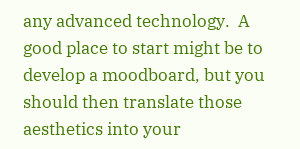any advanced technology.  A good place to start might be to develop a moodboard, but you should then translate those aesthetics into your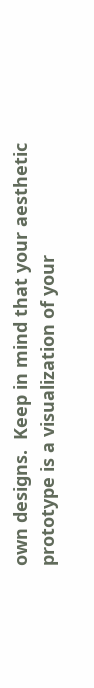own designs.  Keep in mind that your aesthetic prototype is a visualization of your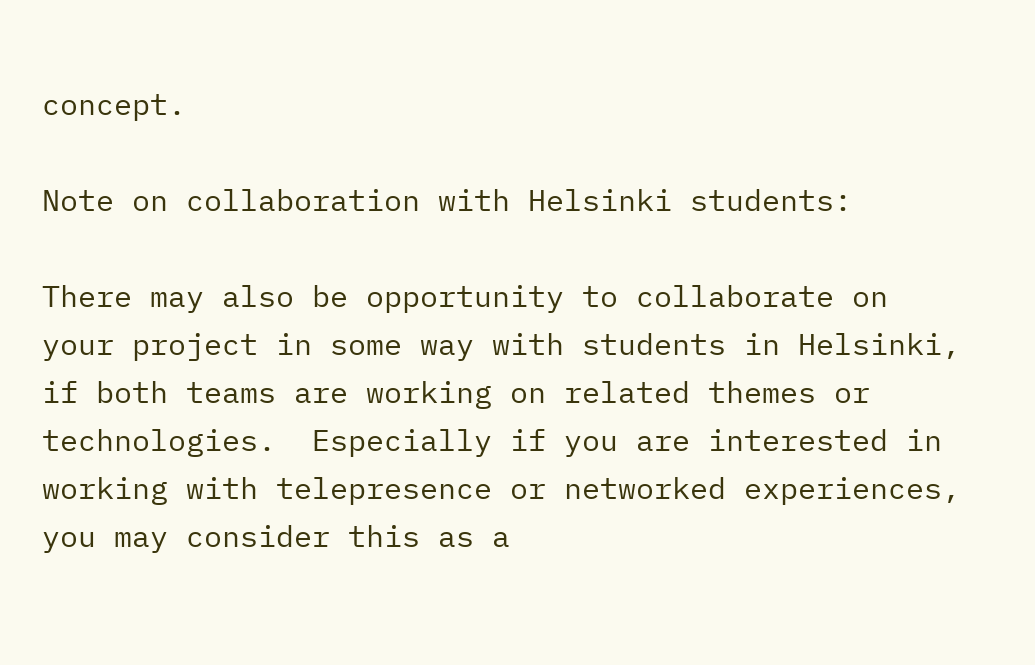concept.

Note on collaboration with Helsinki students:

There may also be opportunity to collaborate on your project in some way with students in Helsinki, if both teams are working on related themes or technologies.  Especially if you are interested in working with telepresence or networked experiences, you may consider this as a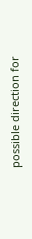possible direction for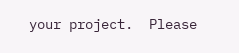your project.  Please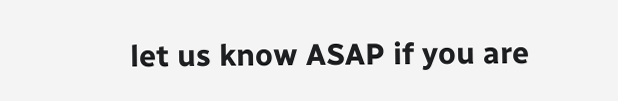let us know ASAP if you are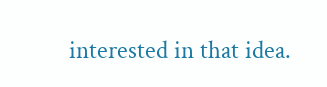interested in that idea.